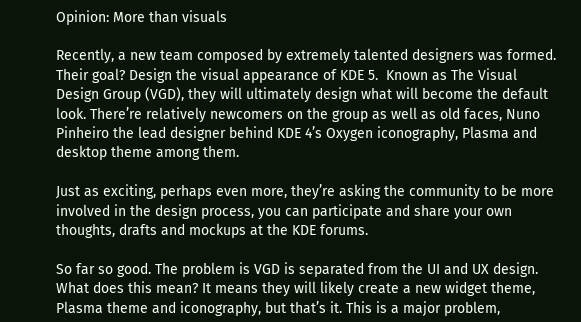Opinion: More than visuals

Recently, a new team composed by extremely talented designers was formed. Their goal? Design the visual appearance of KDE 5.  Known as The Visual Design Group (VGD), they will ultimately design what will become the default look. There’re relatively newcomers on the group as well as old faces, Nuno Pinheiro the lead designer behind KDE 4’s Oxygen iconography, Plasma and desktop theme among them.

Just as exciting, perhaps even more, they’re asking the community to be more involved in the design process, you can participate and share your own thoughts, drafts and mockups at the KDE forums.

So far so good. The problem is VGD is separated from the UI and UX design. What does this mean? It means they will likely create a new widget theme, Plasma theme and iconography, but that’s it. This is a major problem,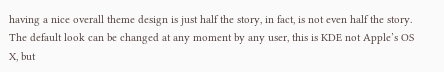having a nice overall theme design is just half the story, in fact, is not even half the story. The default look can be changed at any moment by any user, this is KDE not Apple’s OS X, but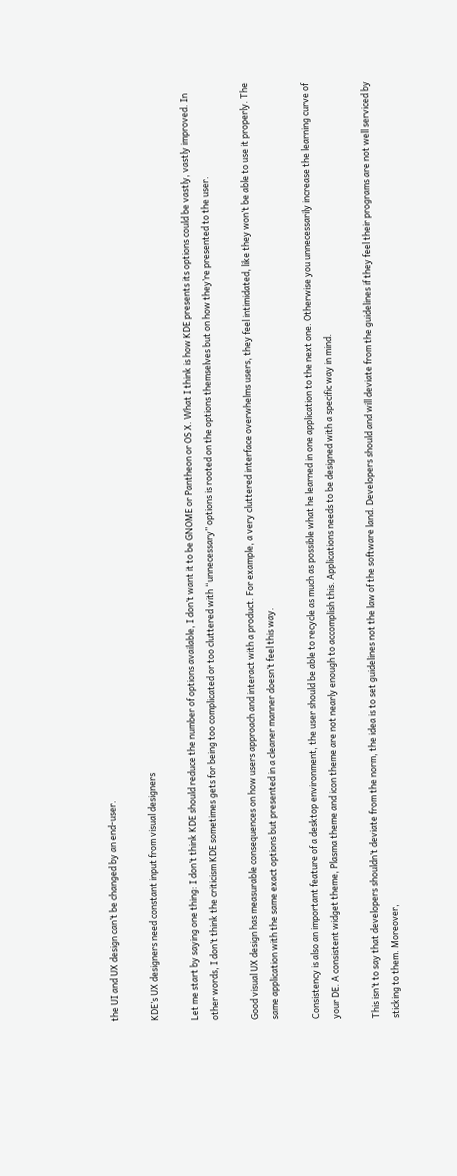the UI and UX design can’t be changed by an end-user.

KDE’s UX designers need constant input from visual designers

Let me start by saying one thing: I don’t think KDE should reduce the number of options available, I don’t want it to be GNOME or Pantheon or OS X. What I think is how KDE presents its options could be vastly, vastly improved. In other words, I don’t think the criticism KDE sometimes gets for being too complicated or too cluttered with “unnecessary” options is rooted on the options themselves but on how they’re presented to the user.

Good visual UX design has measurable consequences on how users approach and interact with a product. For example, a very cluttered interface overwhelms users, they feel intimidated, like they won’t be able to use it properly. The same application with the same exact options but presented in a cleaner manner doesn’t feel this way.

Consistency is also an important feature of a desktop environment, the user should be able to recycle as much as possible what he learned in one application to the next one. Otherwise you unnecessarily increase the learning curve of your DE. A consistent widget theme, Plasma theme and icon theme are not nearly enough to accomplish this. Applications needs to be designed with a specific way in mind.

This isn’t to say that developers shouldn’t deviate from the norm, the idea is to set guidelines not the law of the software land. Developers should and will deviate from the guidelines if they feel their programs are not well serviced by sticking to them. Moreover,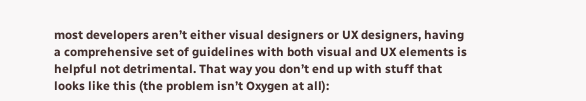most developers aren’t either visual designers or UX designers, having a comprehensive set of guidelines with both visual and UX elements is helpful not detrimental. That way you don’t end up with stuff that looks like this (the problem isn’t Oxygen at all):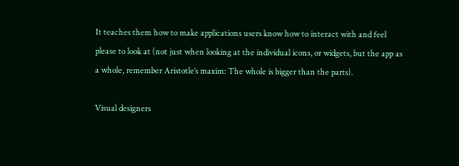It teaches them how to make applications users know how to interact with and feel please to look at (not just when looking at the individual icons, or widgets, but the app as a whole, remember Aristotle’s maxim: The whole is bigger than the parts).

Visual designers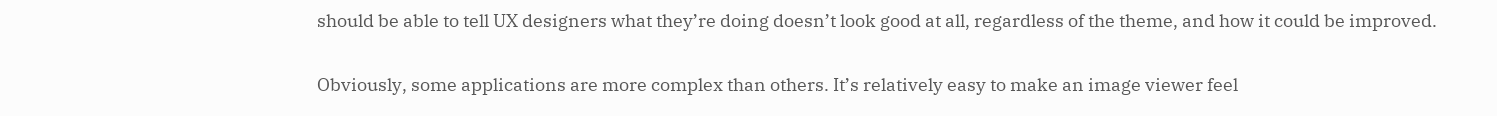should be able to tell UX designers what they’re doing doesn’t look good at all, regardless of the theme, and how it could be improved.

Obviously, some applications are more complex than others. It’s relatively easy to make an image viewer feel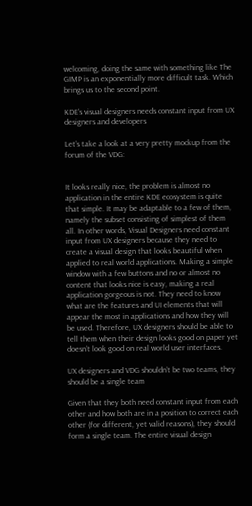welcoming, doing the same with something like The GIMP is an exponentially more difficult task. Which brings us to the second point.

KDE’s visual designers needs constant input from UX designers and developers

Let’s take a look at a very pretty mockup from the forum of the VDG:


It looks really nice, the problem is almost no application in the entire KDE ecosystem is quite that simple. It may be adaptable to a few of them, namely the subset consisting of simplest of them all. In other words, Visual Designers need constant input from UX designers because they need to create a visual design that looks beautiful when applied to real world applications. Making a simple window with a few buttons and no or almost no content that looks nice is easy, making a real application gorgeous is not. They need to know what are the features and UI elements that will appear the most in applications and how they will be used. Therefore, UX designers should be able to tell them when their design looks good on paper yet doesn’t look good on real world user interfaces.

UX designers and VDG shouldn’t be two teams, they should be a single team

Given that they both need constant input from each other and how both are in a position to correct each other (for different, yet valid reasons), they should form a single team. The entire visual design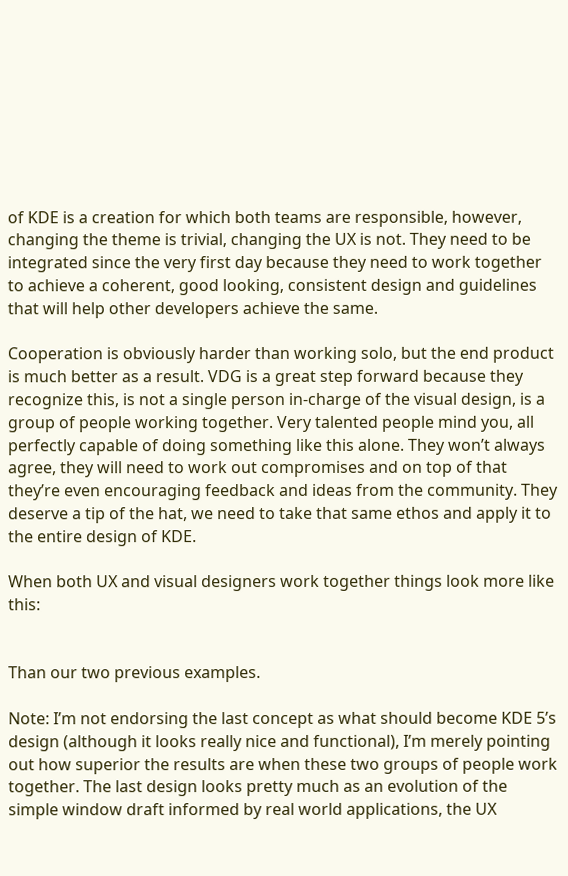of KDE is a creation for which both teams are responsible, however, changing the theme is trivial, changing the UX is not. They need to be integrated since the very first day because they need to work together to achieve a coherent, good looking, consistent design and guidelines that will help other developers achieve the same.

Cooperation is obviously harder than working solo, but the end product is much better as a result. VDG is a great step forward because they recognize this, is not a single person in-charge of the visual design, is a group of people working together. Very talented people mind you, all perfectly capable of doing something like this alone. They won’t always agree, they will need to work out compromises and on top of that they’re even encouraging feedback and ideas from the community. They deserve a tip of the hat, we need to take that same ethos and apply it to the entire design of KDE.

When both UX and visual designers work together things look more like this:


Than our two previous examples.

Note: I’m not endorsing the last concept as what should become KDE 5’s design (although it looks really nice and functional), I’m merely pointing out how superior the results are when these two groups of people work together. The last design looks pretty much as an evolution of the simple window draft informed by real world applications, the UX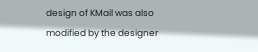design of KMail was also modified by the designer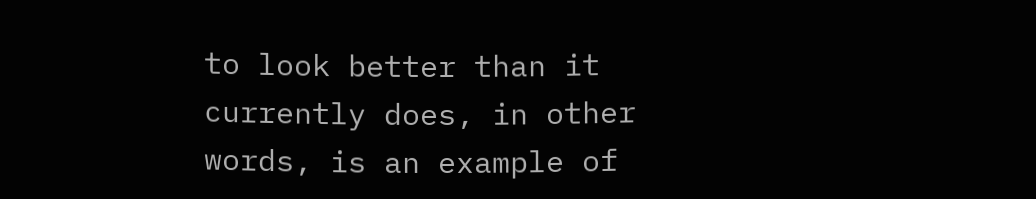to look better than it currently does, in other words, is an example of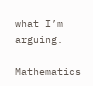what I’m arguing.

Mathematics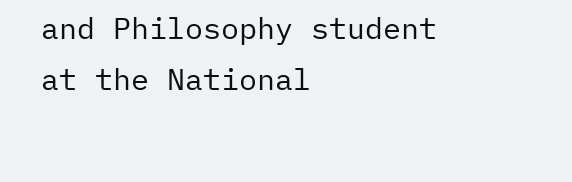and Philosophy student at the National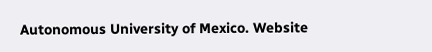Autonomous University of Mexico. Website